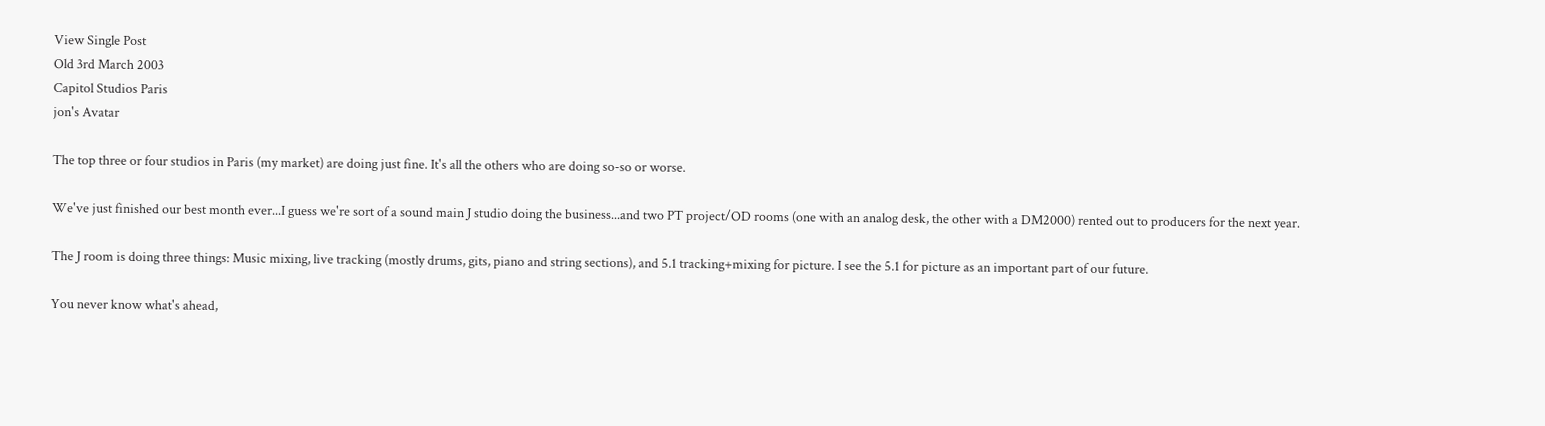View Single Post
Old 3rd March 2003
Capitol Studios Paris
jon's Avatar

The top three or four studios in Paris (my market) are doing just fine. It's all the others who are doing so-so or worse.

We've just finished our best month ever...I guess we're sort of a sound main J studio doing the business...and two PT project/OD rooms (one with an analog desk, the other with a DM2000) rented out to producers for the next year.

The J room is doing three things: Music mixing, live tracking (mostly drums, gits, piano and string sections), and 5.1 tracking+mixing for picture. I see the 5.1 for picture as an important part of our future.

You never know what's ahead,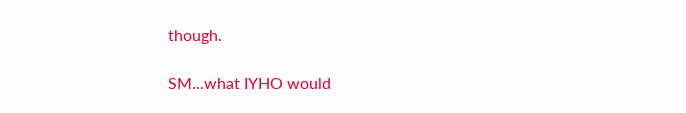though.

SM...what IYHO would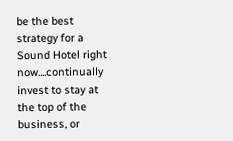be the best strategy for a Sound Hotel right now....continually invest to stay at the top of the business, or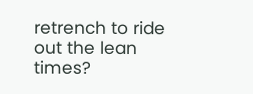retrench to ride out the lean times?